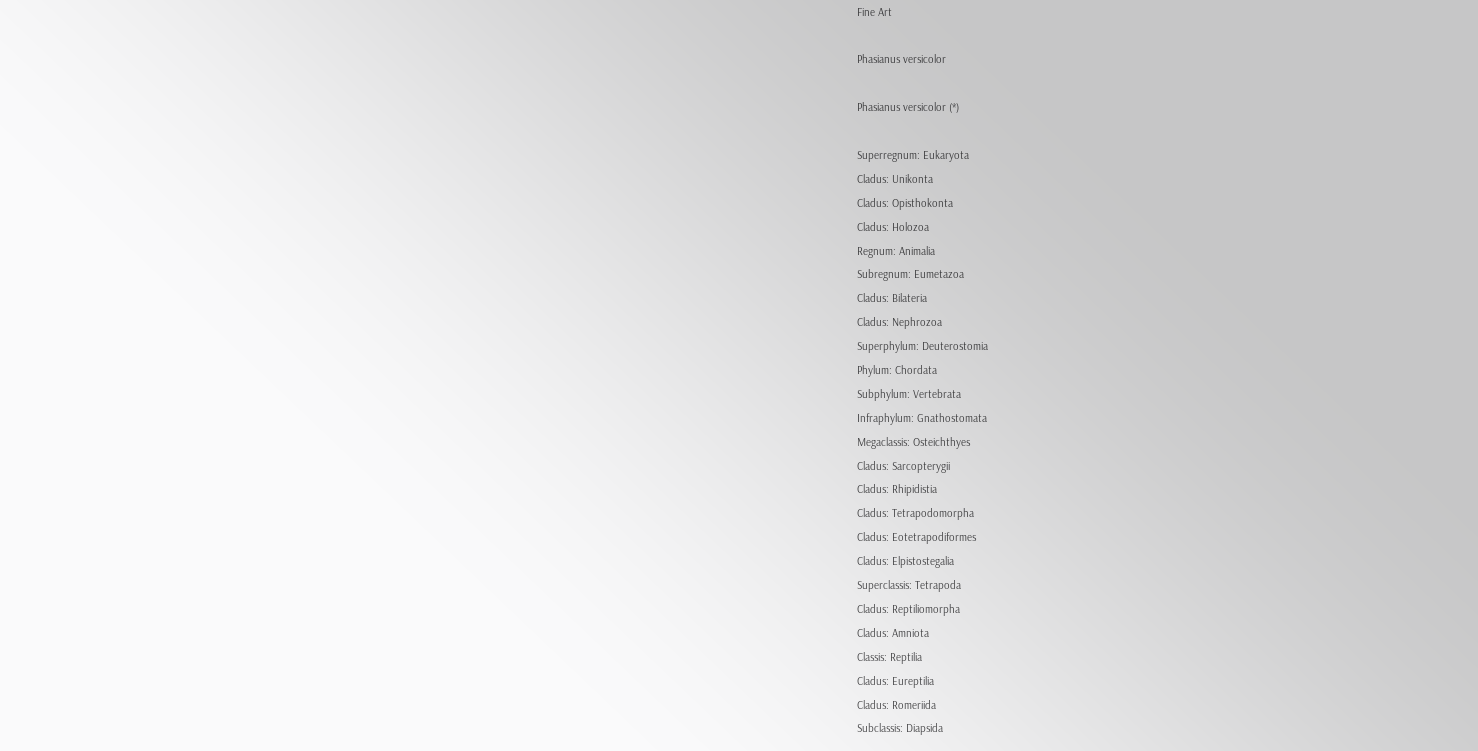Fine Art

Phasianus versicolor

Phasianus versicolor (*)

Superregnum: Eukaryota
Cladus: Unikonta
Cladus: Opisthokonta
Cladus: Holozoa
Regnum: Animalia
Subregnum: Eumetazoa
Cladus: Bilateria
Cladus: Nephrozoa
Superphylum: Deuterostomia
Phylum: Chordata
Subphylum: Vertebrata
Infraphylum: Gnathostomata
Megaclassis: Osteichthyes
Cladus: Sarcopterygii
Cladus: Rhipidistia
Cladus: Tetrapodomorpha
Cladus: Eotetrapodiformes
Cladus: Elpistostegalia
Superclassis: Tetrapoda
Cladus: Reptiliomorpha
Cladus: Amniota
Classis: Reptilia
Cladus: Eureptilia
Cladus: Romeriida
Subclassis: Diapsida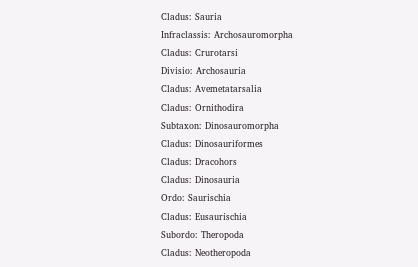Cladus: Sauria
Infraclassis: Archosauromorpha
Cladus: Crurotarsi
Divisio: Archosauria
Cladus: Avemetatarsalia
Cladus: Ornithodira
Subtaxon: Dinosauromorpha
Cladus: Dinosauriformes
Cladus: Dracohors
Cladus: Dinosauria
Ordo: Saurischia
Cladus: Eusaurischia
Subordo: Theropoda
Cladus: Neotheropoda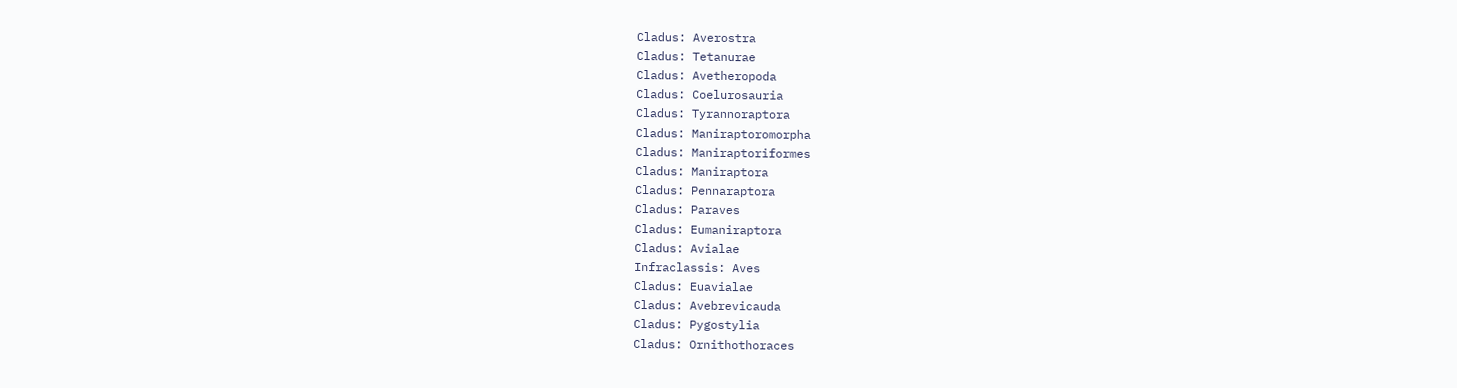Cladus: Averostra
Cladus: Tetanurae
Cladus: Avetheropoda
Cladus: Coelurosauria
Cladus: Tyrannoraptora
Cladus: Maniraptoromorpha
Cladus: Maniraptoriformes
Cladus: Maniraptora
Cladus: Pennaraptora
Cladus: Paraves
Cladus: Eumaniraptora
Cladus: Avialae
Infraclassis: Aves
Cladus: Euavialae
Cladus: Avebrevicauda
Cladus: Pygostylia
Cladus: Ornithothoraces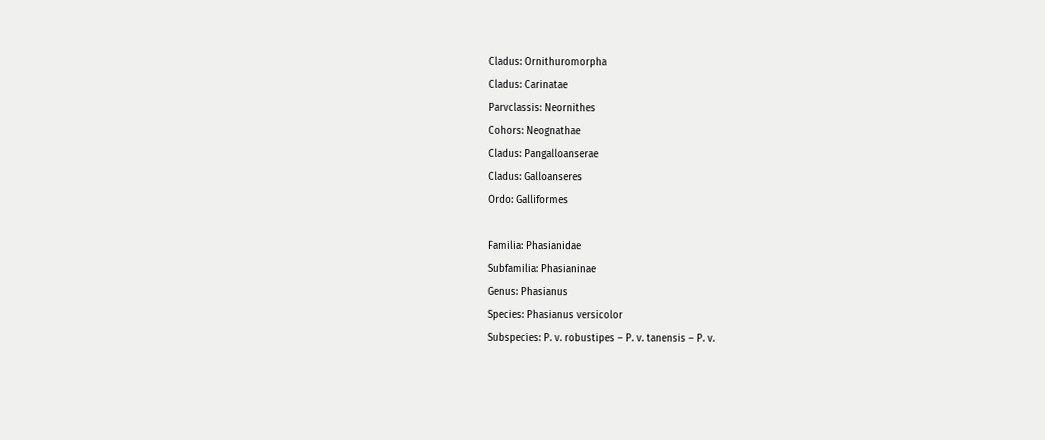Cladus: Ornithuromorpha
Cladus: Carinatae
Parvclassis: Neornithes
Cohors: Neognathae
Cladus: Pangalloanserae
Cladus: Galloanseres
Ordo: Galliformes

Familia: Phasianidae
Subfamilia: Phasianinae
Genus: Phasianus
Species: Phasianus versicolor
Subspecies: P. v. robustipes – P. v. tanensis – P. v.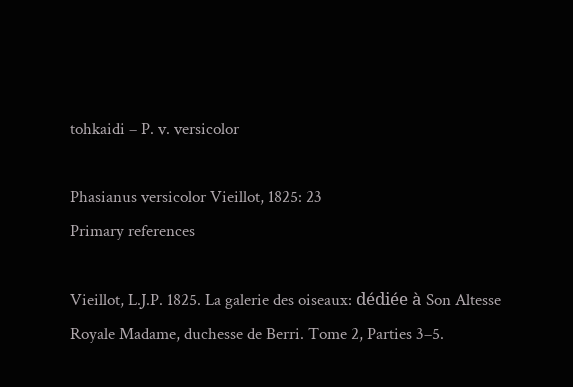tohkaidi – P. v. versicolor

Phasianus versicolor Vieillot, 1825: 23
Primary references

Vieillot, L.J.P. 1825. La galerie des oiseaux: dédiée à Son Altesse Royale Madame, duchesse de Berri. Tome 2, Parties 3–5.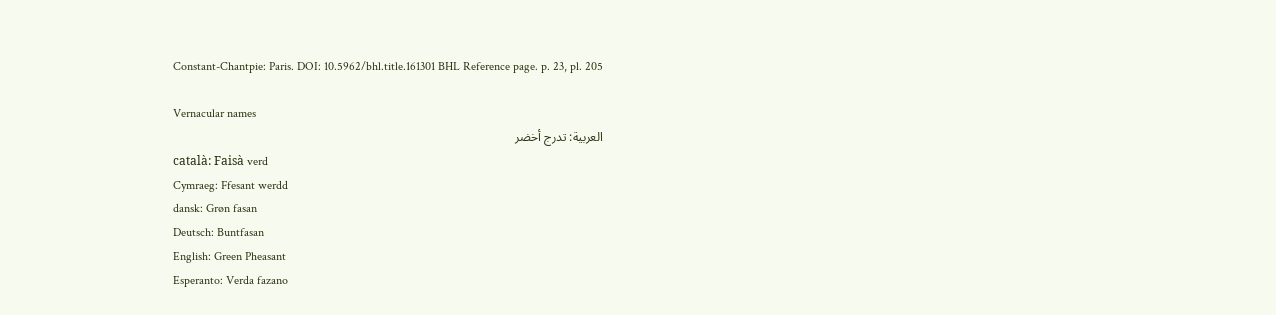Constant-Chantpie: Paris. DOI: 10.5962/bhl.title.161301 BHL Reference page. p. 23, pl. 205

Vernacular names
العربية: تدرج أخضر
català: Faisà verd
Cymraeg: Ffesant werdd
dansk: Grøn fasan
Deutsch: Buntfasan
English: Green Pheasant
Esperanto: Verda fazano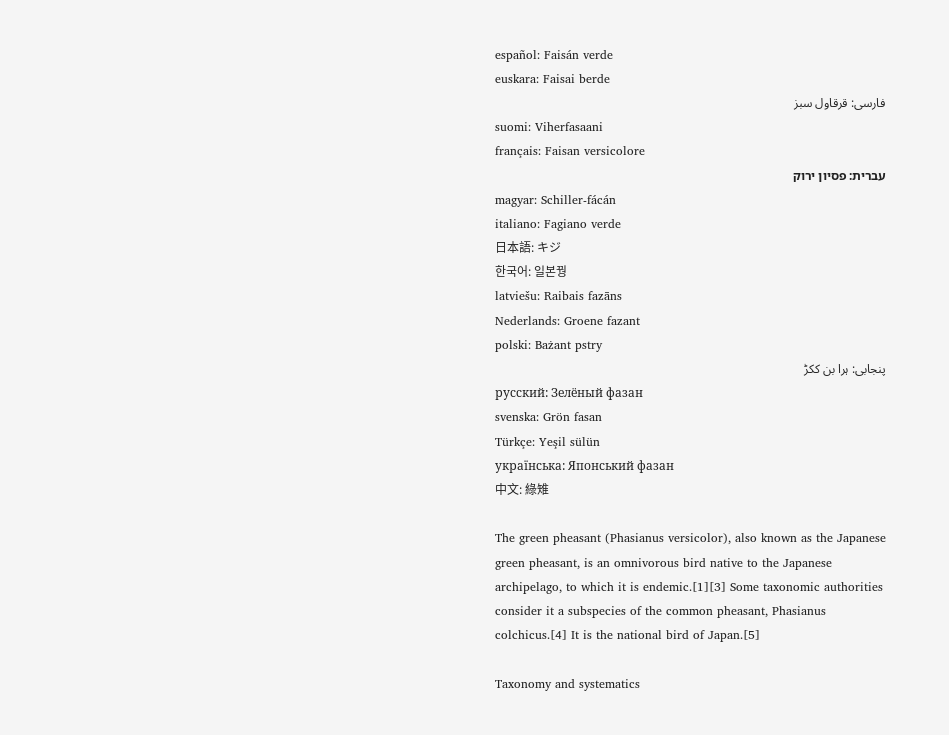español: Faisán verde
euskara: Faisai berde
فارسی: قرقاول سبز
suomi: Viherfasaani
français: Faisan versicolore
עברית: פסיון ירוק
magyar: Schiller-fácán
italiano: Fagiano verde
日本語: キジ
한국어: 일본꿩
latviešu: Raibais fazāns
Nederlands: Groene fazant
polski: Bażant pstry
پنجابی: ہرا بن ککڑ
русский: Зелёный фазан
svenska: Grön fasan
Türkçe: Yeşil sülün
українська: Японський фазан
中文: 綠雉

The green pheasant (Phasianus versicolor), also known as the Japanese green pheasant, is an omnivorous bird native to the Japanese archipelago, to which it is endemic.[1][3] Some taxonomic authorities consider it a subspecies of the common pheasant, Phasianus colchicus.[4] It is the national bird of Japan.[5]

Taxonomy and systematics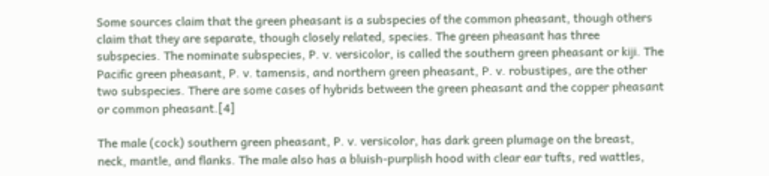Some sources claim that the green pheasant is a subspecies of the common pheasant, though others claim that they are separate, though closely related, species. The green pheasant has three subspecies. The nominate subspecies, P. v. versicolor, is called the southern green pheasant or kiji. The Pacific green pheasant, P. v. tamensis, and northern green pheasant, P. v. robustipes, are the other two subspecies. There are some cases of hybrids between the green pheasant and the copper pheasant or common pheasant.[4]

The male (cock) southern green pheasant, P. v. versicolor, has dark green plumage on the breast, neck, mantle, and flanks. The male also has a bluish-purplish hood with clear ear tufts, red wattles,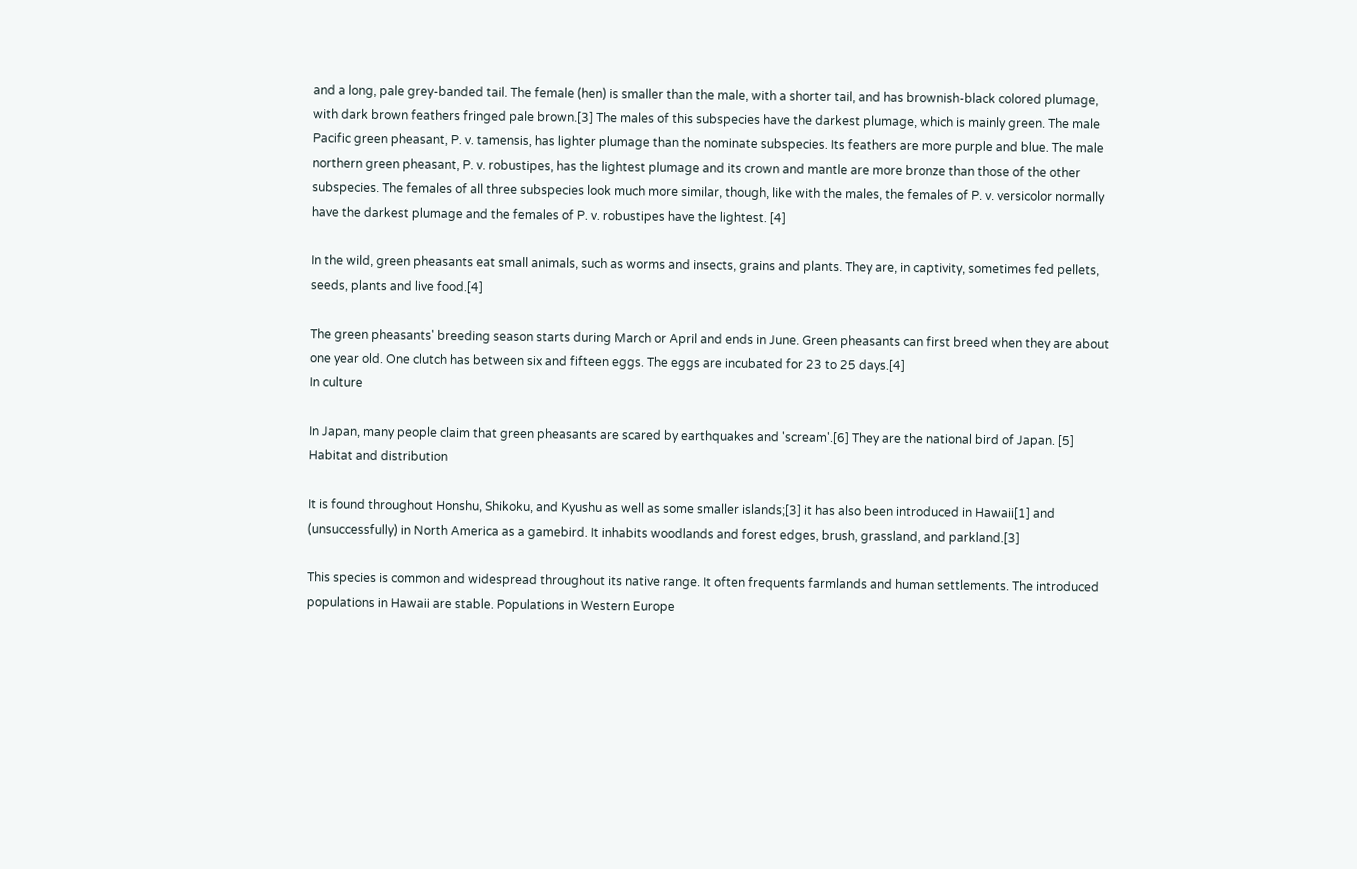and a long, pale grey-banded tail. The female (hen) is smaller than the male, with a shorter tail, and has brownish-black colored plumage, with dark brown feathers fringed pale brown.[3] The males of this subspecies have the darkest plumage, which is mainly green. The male Pacific green pheasant, P. v. tamensis, has lighter plumage than the nominate subspecies. Its feathers are more purple and blue. The male northern green pheasant, P. v. robustipes, has the lightest plumage and its crown and mantle are more bronze than those of the other subspecies. The females of all three subspecies look much more similar, though, like with the males, the females of P. v. versicolor normally have the darkest plumage and the females of P. v. robustipes have the lightest. [4]

In the wild, green pheasants eat small animals, such as worms and insects, grains and plants. They are, in captivity, sometimes fed pellets, seeds, plants and live food.[4]

The green pheasants' breeding season starts during March or April and ends in June. Green pheasants can first breed when they are about one year old. One clutch has between six and fifteen eggs. The eggs are incubated for 23 to 25 days.[4]
In culture

In Japan, many people claim that green pheasants are scared by earthquakes and 'scream'.[6] They are the national bird of Japan. [5]
Habitat and distribution

It is found throughout Honshu, Shikoku, and Kyushu as well as some smaller islands;[3] it has also been introduced in Hawaii[1] and (unsuccessfully) in North America as a gamebird. It inhabits woodlands and forest edges, brush, grassland, and parkland.[3]

This species is common and widespread throughout its native range. It often frequents farmlands and human settlements. The introduced populations in Hawaii are stable. Populations in Western Europe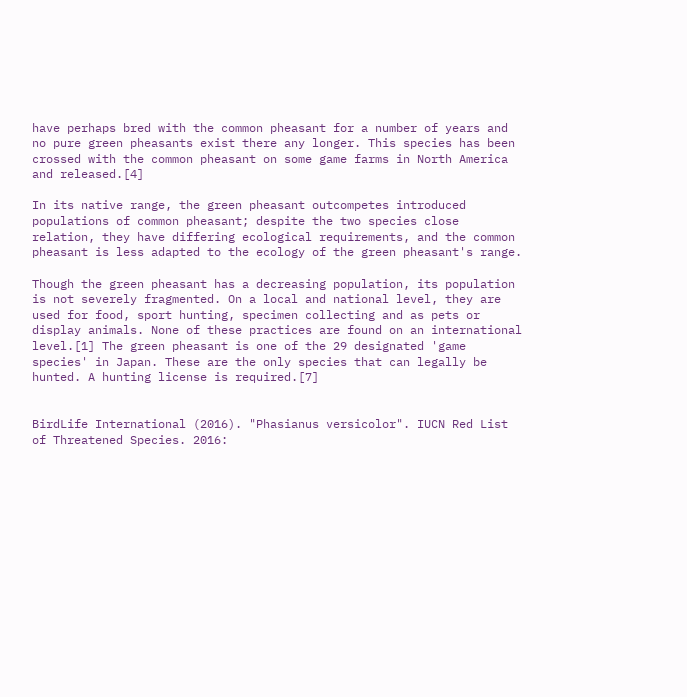have perhaps bred with the common pheasant for a number of years and no pure green pheasants exist there any longer. This species has been crossed with the common pheasant on some game farms in North America and released.[4]

In its native range, the green pheasant outcompetes introduced populations of common pheasant; despite the two species close relation, they have differing ecological requirements, and the common pheasant is less adapted to the ecology of the green pheasant's range.

Though the green pheasant has a decreasing population, its population is not severely fragmented. On a local and national level, they are used for food, sport hunting, specimen collecting and as pets or display animals. None of these practices are found on an international level.[1] The green pheasant is one of the 29 designated 'game species' in Japan. These are the only species that can legally be hunted. A hunting license is required.[7]


BirdLife International (2016). "Phasianus versicolor". IUCN Red List of Threatened Species. 2016: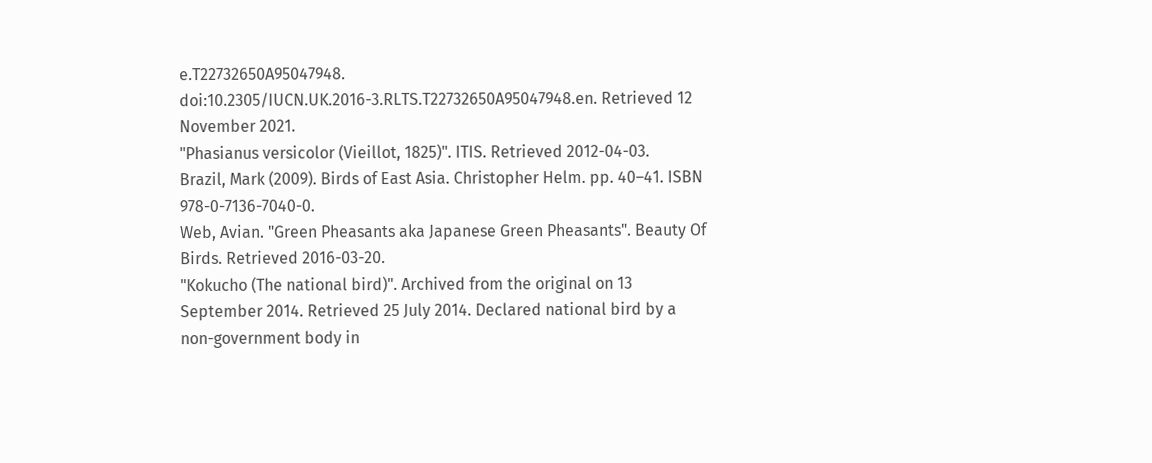e.T22732650A95047948. doi:10.2305/IUCN.UK.2016-3.RLTS.T22732650A95047948.en. Retrieved 12 November 2021.
"Phasianus versicolor (Vieillot, 1825)". ITIS. Retrieved 2012-04-03.
Brazil, Mark (2009). Birds of East Asia. Christopher Helm. pp. 40–41. ISBN 978-0-7136-7040-0.
Web, Avian. "Green Pheasants aka Japanese Green Pheasants". Beauty Of Birds. Retrieved 2016-03-20.
"Kokucho (The national bird)". Archived from the original on 13 September 2014. Retrieved 25 July 2014. Declared national bird by a non-government body in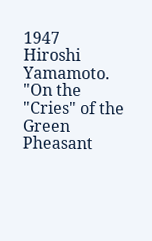1947
Hiroshi Yamamoto. "On the "Cries" of the Green Pheasant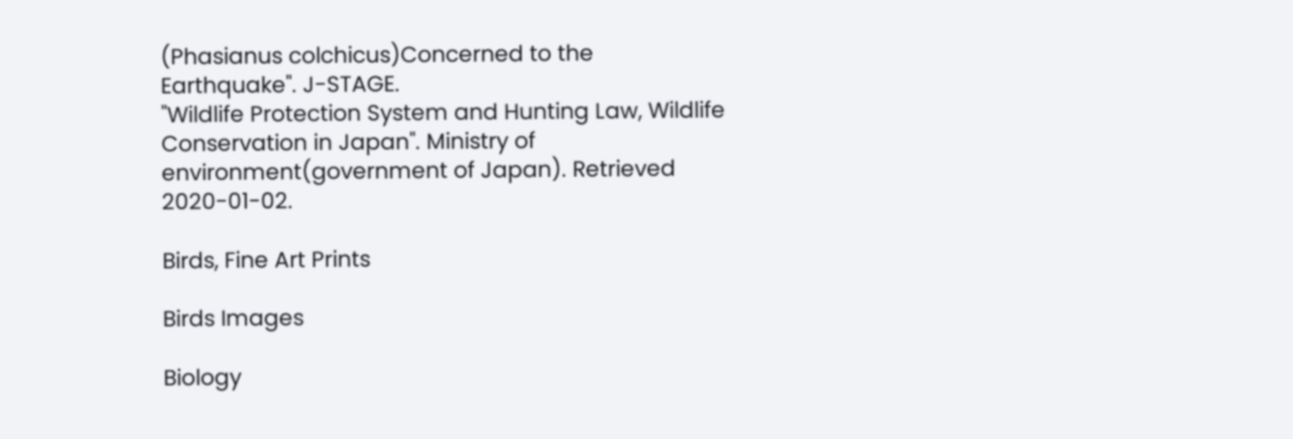(Phasianus colchicus)Concerned to the Earthquake". J-STAGE.
"Wildlife Protection System and Hunting Law, Wildlife Conservation in Japan". Ministry of environment(government of Japan). Retrieved 2020-01-02.

Birds, Fine Art Prints

Birds Images

Biology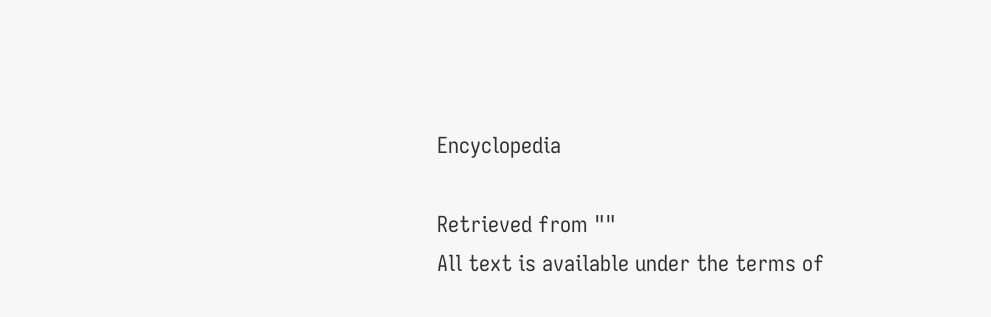Encyclopedia

Retrieved from ""
All text is available under the terms of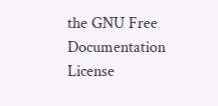the GNU Free Documentation License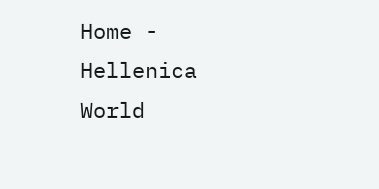Home - Hellenica World